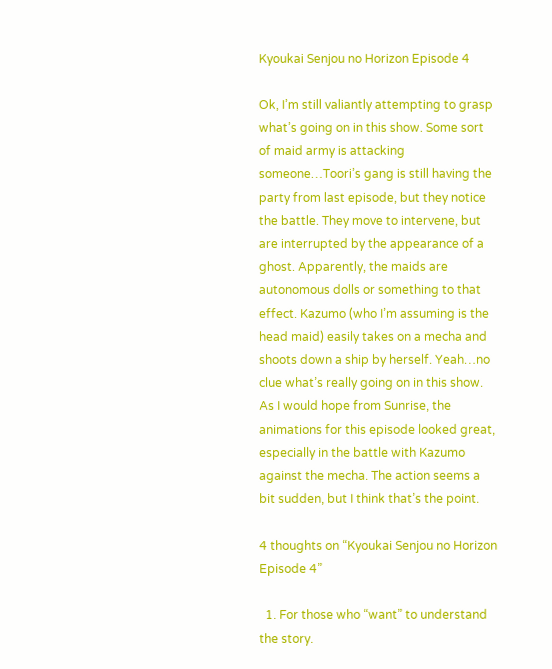Kyoukai Senjou no Horizon Episode 4

Ok, I’m still valiantly attempting to grasp what’s going on in this show. Some sort of maid army is attacking someone…Toori’s gang is still having the party from last episode, but they notice the battle. They move to intervene, but are interrupted by the appearance of a ghost. Apparently, the maids are autonomous dolls or something to that effect. Kazumo (who I’m assuming is the head maid) easily takes on a mecha and shoots down a ship by herself. Yeah…no clue what’s really going on in this show. As I would hope from Sunrise, the animations for this episode looked great, especially in the battle with Kazumo against the mecha. The action seems a bit sudden, but I think that’s the point.

4 thoughts on “Kyoukai Senjou no Horizon Episode 4”

  1. For those who “want” to understand the story.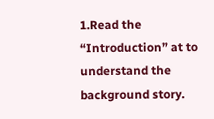1.Read the “Introduction” at to understand the background story.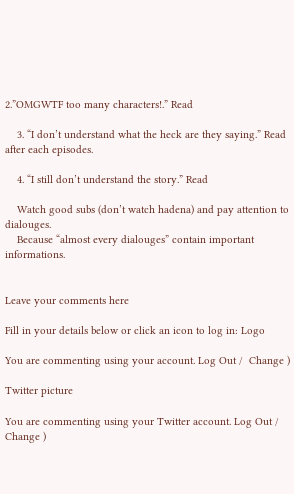2.”OMGWTF too many characters!.” Read

    3. “I don’t understand what the heck are they saying.” Read after each episodes.

    4. “I still don’t understand the story.” Read

    Watch good subs (don’t watch hadena) and pay attention to dialouges.
    Because “almost every dialouges” contain important informations.


Leave your comments here

Fill in your details below or click an icon to log in: Logo

You are commenting using your account. Log Out /  Change )

Twitter picture

You are commenting using your Twitter account. Log Out /  Change )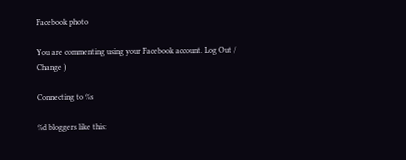Facebook photo

You are commenting using your Facebook account. Log Out /  Change )

Connecting to %s

%d bloggers like this: